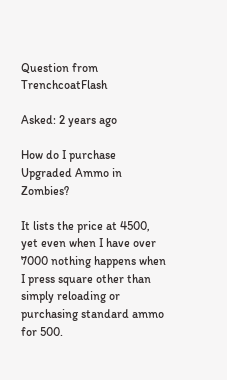Question from TrenchcoatFlash

Asked: 2 years ago

How do I purchase Upgraded Ammo in Zombies?

It lists the price at 4500, yet even when I have over 7000 nothing happens when I press square other than simply reloading or purchasing standard ammo for 500.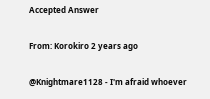Accepted Answer

From: Korokiro 2 years ago

@Knightmare1128 - I'm afraid whoever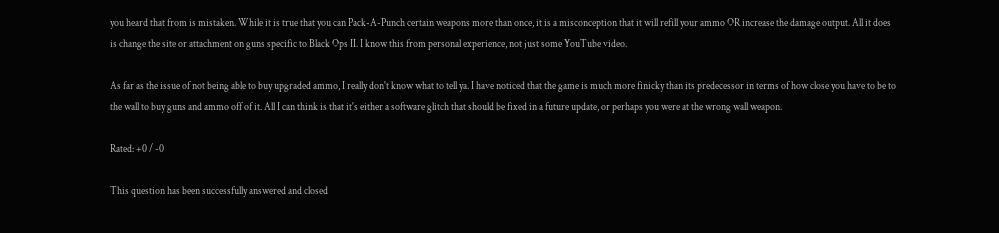you heard that from is mistaken. While it is true that you can Pack-A-Punch certain weapons more than once, it is a misconception that it will refill your ammo OR increase the damage output. All it does is change the site or attachment on guns specific to Black Ops II. I know this from personal experience, not just some YouTube video.

As far as the issue of not being able to buy upgraded ammo, I really don't know what to tell ya. I have noticed that the game is much more finicky than its predecessor in terms of how close you have to be to the wall to buy guns and ammo off of it. All I can think is that it's either a software glitch that should be fixed in a future update, or perhaps you were at the wrong wall weapon.

Rated: +0 / -0

This question has been successfully answered and closed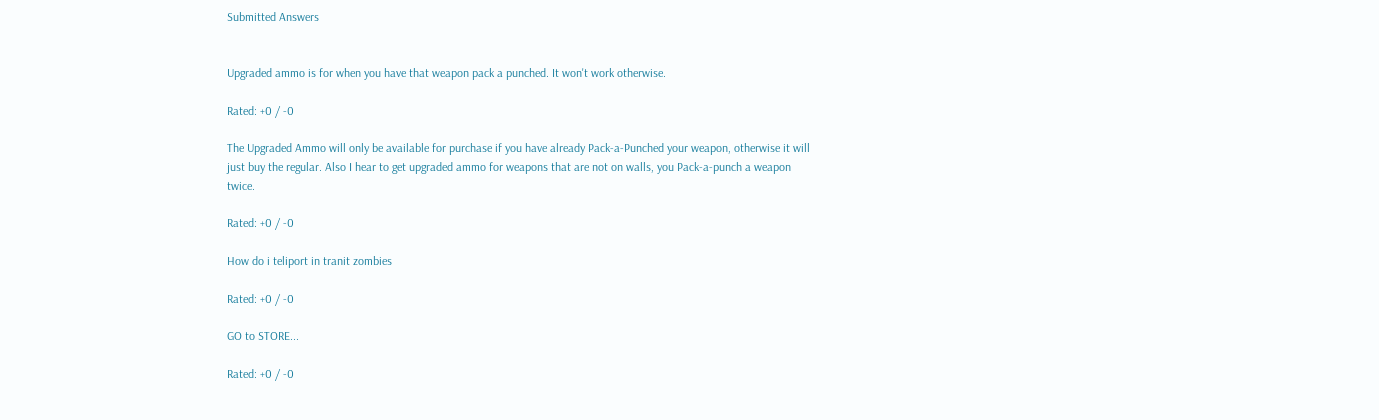Submitted Answers


Upgraded ammo is for when you have that weapon pack a punched. It won't work otherwise.

Rated: +0 / -0

The Upgraded Ammo will only be available for purchase if you have already Pack-a-Punched your weapon, otherwise it will just buy the regular. Also I hear to get upgraded ammo for weapons that are not on walls, you Pack-a-punch a weapon twice.

Rated: +0 / -0

How do i teliport in tranit zombies

Rated: +0 / -0

GO to STORE...

Rated: +0 / -0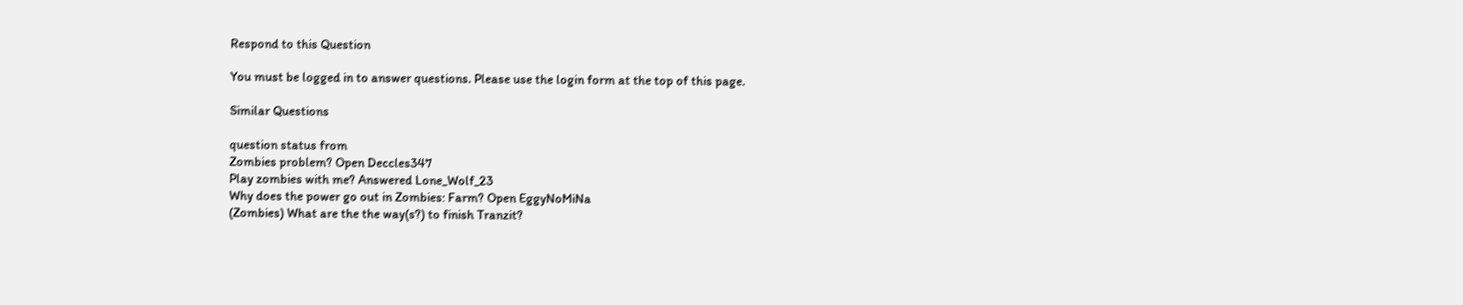Respond to this Question

You must be logged in to answer questions. Please use the login form at the top of this page.

Similar Questions

question status from
Zombies problem? Open Deccles347
Play zombies with me? Answered Lone_Wolf_23
Why does the power go out in Zombies: Farm? Open EggyNoMiNa
(Zombies) What are the the way(s?) to finish Tranzit?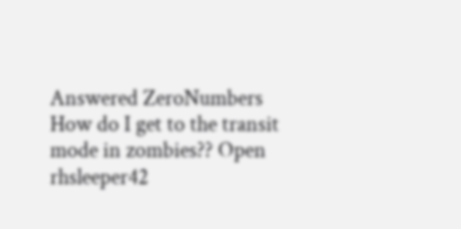Answered ZeroNumbers
How do I get to the transit mode in zombies?? Open rhsleeper42